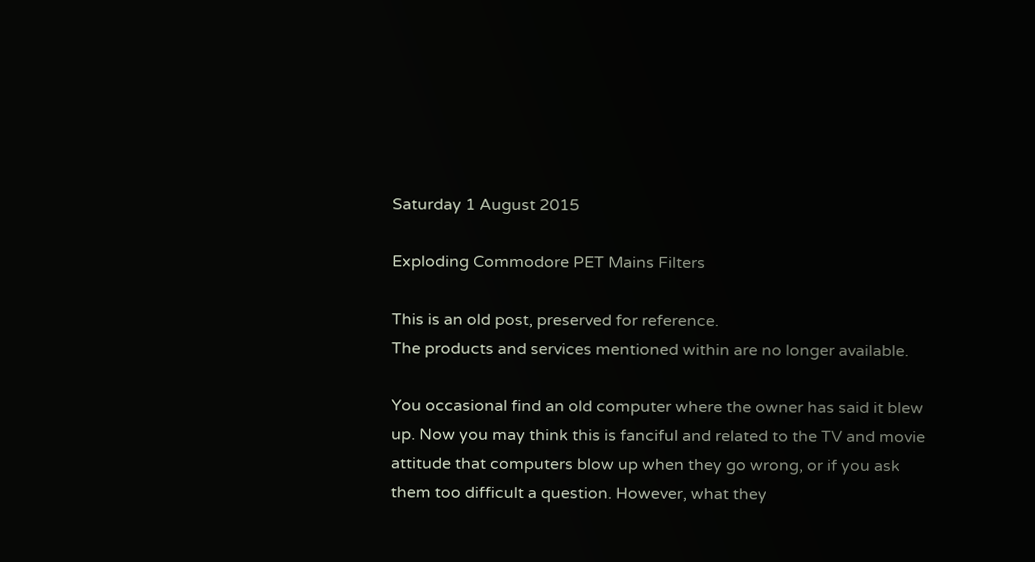Saturday 1 August 2015

Exploding Commodore PET Mains Filters

This is an old post, preserved for reference.
The products and services mentioned within are no longer available.

You occasional find an old computer where the owner has said it blew up. Now you may think this is fanciful and related to the TV and movie attitude that computers blow up when they go wrong, or if you ask them too difficult a question. However, what they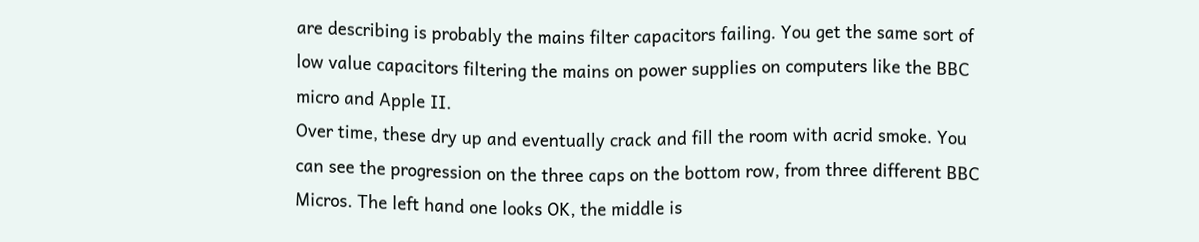are describing is probably the mains filter capacitors failing. You get the same sort of low value capacitors filtering the mains on power supplies on computers like the BBC micro and Apple II.
Over time, these dry up and eventually crack and fill the room with acrid smoke. You can see the progression on the three caps on the bottom row, from three different BBC Micros. The left hand one looks OK, the middle is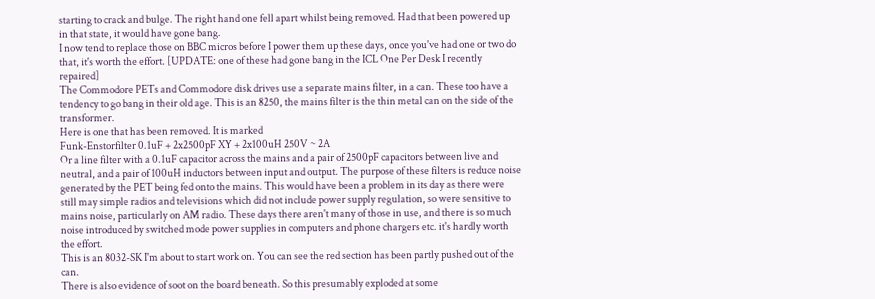starting to crack and bulge. The right hand one fell apart whilst being removed. Had that been powered up in that state, it would have gone bang.
I now tend to replace those on BBC micros before I power them up these days, once you've had one or two do that, it's worth the effort. [UPDATE: one of these had gone bang in the ICL One Per Desk I recently repaired]
The Commodore PETs and Commodore disk drives use a separate mains filter, in a can. These too have a tendency to go bang in their old age. This is an 8250, the mains filter is the thin metal can on the side of the transformer.
Here is one that has been removed. It is marked
Funk-Enstorfilter 0.1uF + 2x2500pF XY + 2x100uH 250V ~ 2A
Or a line filter with a 0.1uF capacitor across the mains and a pair of 2500pF capacitors between live and neutral, and a pair of 100uH inductors between input and output. The purpose of these filters is reduce noise generated by the PET being fed onto the mains. This would have been a problem in its day as there were still may simple radios and televisions which did not include power supply regulation, so were sensitive to mains noise, particularly on AM radio. These days there aren't many of those in use, and there is so much noise introduced by switched mode power supplies in computers and phone chargers etc. it's hardly worth the effort.
This is an 8032-SK I'm about to start work on. You can see the red section has been partly pushed out of the can.
There is also evidence of soot on the board beneath. So this presumably exploded at some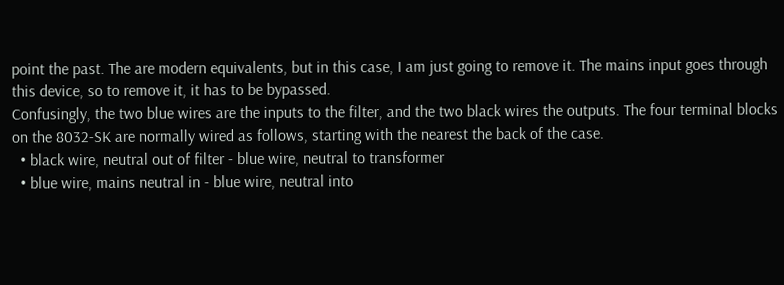point the past. The are modern equivalents, but in this case, I am just going to remove it. The mains input goes through this device, so to remove it, it has to be bypassed.
Confusingly, the two blue wires are the inputs to the filter, and the two black wires the outputs. The four terminal blocks on the 8032-SK are normally wired as follows, starting with the nearest the back of the case.
  • black wire, neutral out of filter - blue wire, neutral to transformer
  • blue wire, mains neutral in - blue wire, neutral into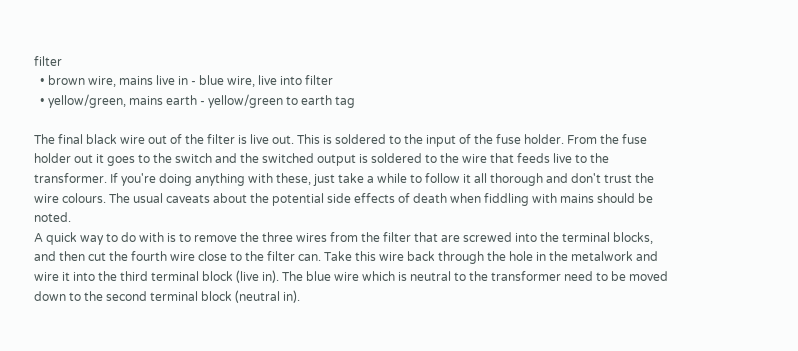filter
  • brown wire, mains live in - blue wire, live into filter
  • yellow/green, mains earth - yellow/green to earth tag

The final black wire out of the filter is live out. This is soldered to the input of the fuse holder. From the fuse holder out it goes to the switch and the switched output is soldered to the wire that feeds live to the transformer. If you're doing anything with these, just take a while to follow it all thorough and don't trust the wire colours. The usual caveats about the potential side effects of death when fiddling with mains should be noted.
A quick way to do with is to remove the three wires from the filter that are screwed into the terminal blocks, and then cut the fourth wire close to the filter can. Take this wire back through the hole in the metalwork and wire it into the third terminal block (live in). The blue wire which is neutral to the transformer need to be moved down to the second terminal block (neutral in).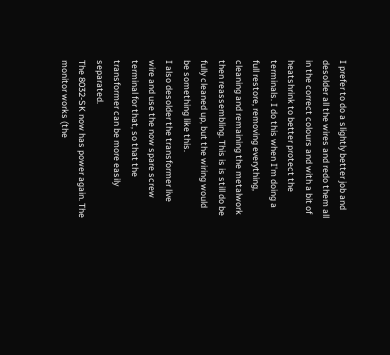I prefer to do a slightly better job and desolder all the wires and redo them all in the correct colours and with a bit of heatshrink to better protect the terminals. I do this when I'm doing a full restore, removing everything, cleaning and remaining the metalwork then reassembling. This is is still do be fully cleaned up, but the wiring would be something like this.
I also desolder the transformer live wire and use the now spare screw terminal for that, so that the transformer can be more easily separated.
The 8032-SK now has power again. The monitor works (the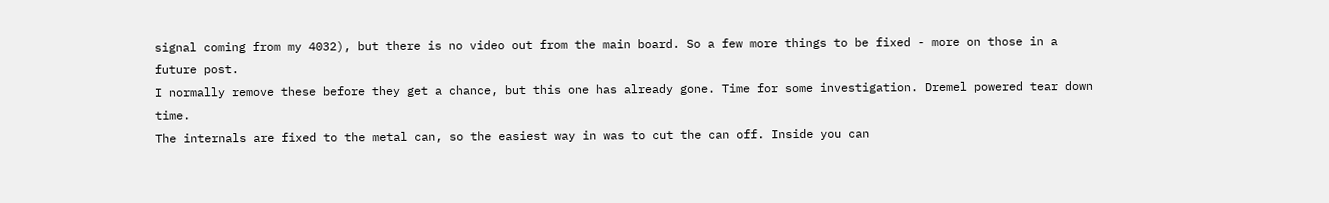signal coming from my 4032), but there is no video out from the main board. So a few more things to be fixed - more on those in a future post.
I normally remove these before they get a chance, but this one has already gone. Time for some investigation. Dremel powered tear down time.
The internals are fixed to the metal can, so the easiest way in was to cut the can off. Inside you can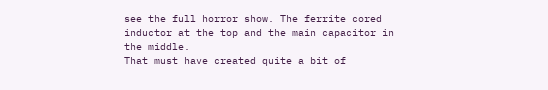see the full horror show. The ferrite cored inductor at the top and the main capacitor in the middle.
That must have created quite a bit of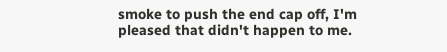smoke to push the end cap off, I'm pleased that didn't happen to me.